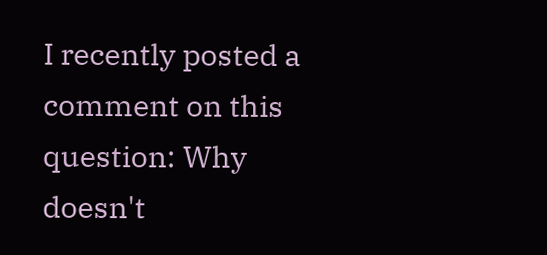I recently posted a comment on this question: Why doesn't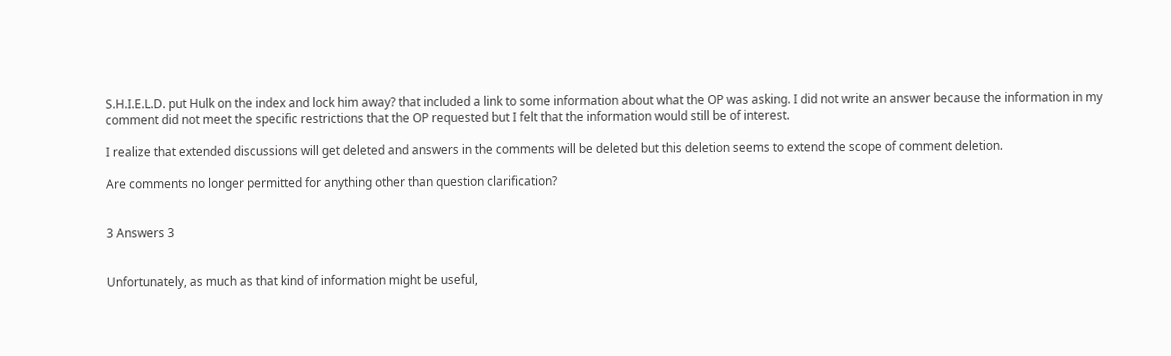S.H.I.E.L.D. put Hulk on the index and lock him away? that included a link to some information about what the OP was asking. I did not write an answer because the information in my comment did not meet the specific restrictions that the OP requested but I felt that the information would still be of interest.

I realize that extended discussions will get deleted and answers in the comments will be deleted but this deletion seems to extend the scope of comment deletion.

Are comments no longer permitted for anything other than question clarification?


3 Answers 3


Unfortunately, as much as that kind of information might be useful,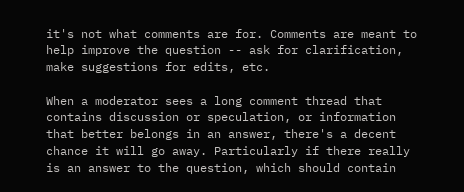it's not what comments are for. Comments are meant to help improve the question -- ask for clarification, make suggestions for edits, etc.

When a moderator sees a long comment thread that contains discussion or speculation, or information that better belongs in an answer, there's a decent chance it will go away. Particularly if there really is an answer to the question, which should contain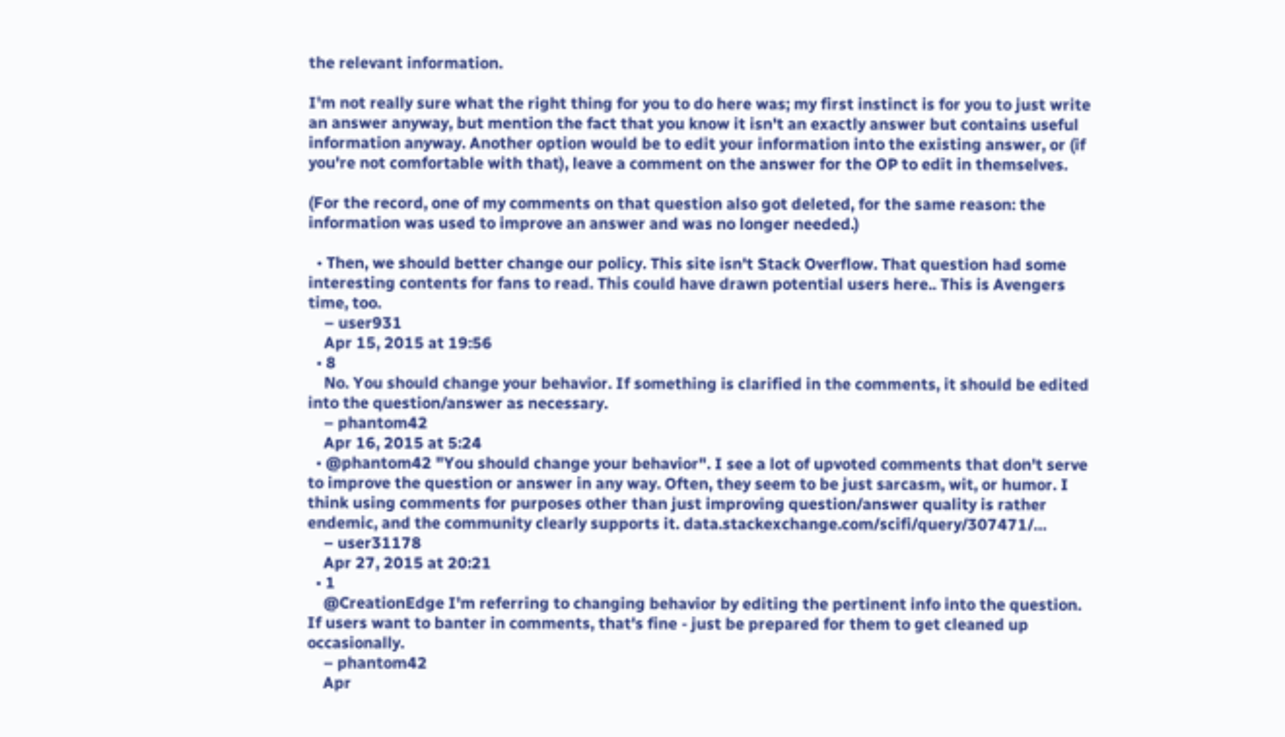the relevant information.

I'm not really sure what the right thing for you to do here was; my first instinct is for you to just write an answer anyway, but mention the fact that you know it isn't an exactly answer but contains useful information anyway. Another option would be to edit your information into the existing answer, or (if you're not comfortable with that), leave a comment on the answer for the OP to edit in themselves.

(For the record, one of my comments on that question also got deleted, for the same reason: the information was used to improve an answer and was no longer needed.)

  • Then, we should better change our policy. This site isn't Stack Overflow. That question had some interesting contents for fans to read. This could have drawn potential users here.. This is Avengers time, too.
    – user931
    Apr 15, 2015 at 19:56
  • 8
    No. You should change your behavior. If something is clarified in the comments, it should be edited into the question/answer as necessary.
    – phantom42
    Apr 16, 2015 at 5:24
  • @phantom42 "You should change your behavior". I see a lot of upvoted comments that don't serve to improve the question or answer in any way. Often, they seem to be just sarcasm, wit, or humor. I think using comments for purposes other than just improving question/answer quality is rather endemic, and the community clearly supports it. data.stackexchange.com/scifi/query/307471/…
    – user31178
    Apr 27, 2015 at 20:21
  • 1
    @CreationEdge I'm referring to changing behavior by editing the pertinent info into the question. If users want to banter in comments, that's fine - just be prepared for them to get cleaned up occasionally.
    – phantom42
    Apr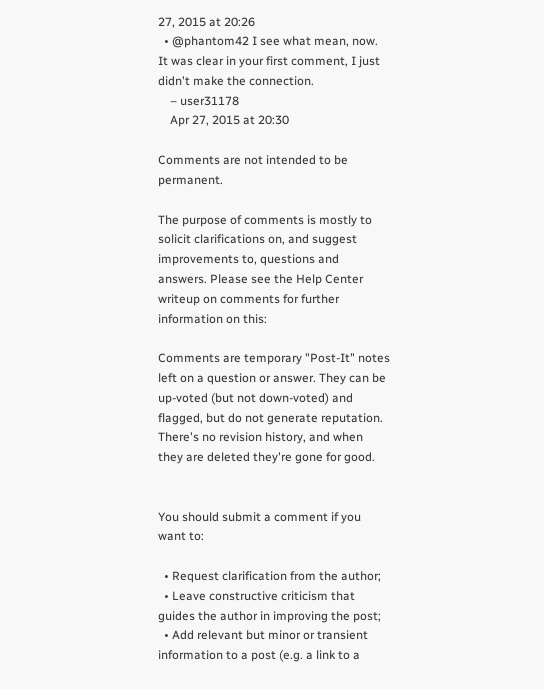27, 2015 at 20:26
  • @phantom42 I see what mean, now. It was clear in your first comment, I just didn't make the connection.
    – user31178
    Apr 27, 2015 at 20:30

Comments are not intended to be permanent.

The purpose of comments is mostly to solicit clarifications on, and suggest improvements to, questions and answers. Please see the Help Center writeup on comments for further information on this:

Comments are temporary "Post-It" notes left on a question or answer. They can be up-voted (but not down-voted) and flagged, but do not generate reputation. There's no revision history, and when they are deleted they're gone for good.


You should submit a comment if you want to:

  • Request clarification from the author;
  • Leave constructive criticism that guides the author in improving the post;
  • Add relevant but minor or transient information to a post (e.g. a link to a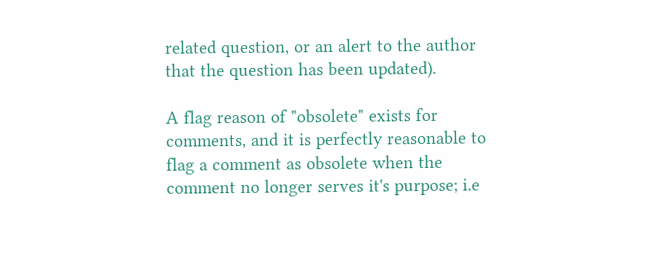related question, or an alert to the author that the question has been updated).

A flag reason of "obsolete" exists for comments, and it is perfectly reasonable to flag a comment as obsolete when the comment no longer serves it's purpose; i.e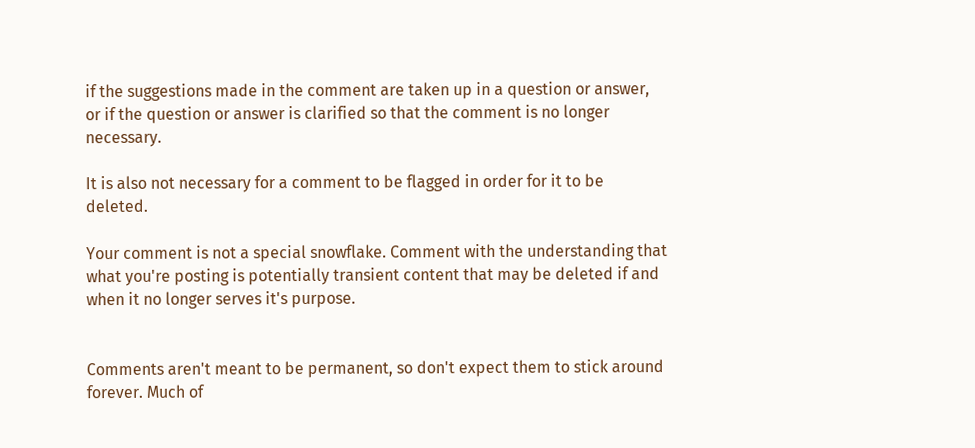if the suggestions made in the comment are taken up in a question or answer, or if the question or answer is clarified so that the comment is no longer necessary.

It is also not necessary for a comment to be flagged in order for it to be deleted.

Your comment is not a special snowflake. Comment with the understanding that what you're posting is potentially transient content that may be deleted if and when it no longer serves it's purpose.


Comments aren't meant to be permanent, so don't expect them to stick around forever. Much of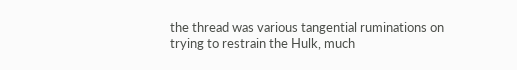the thread was various tangential ruminations on trying to restrain the Hulk, much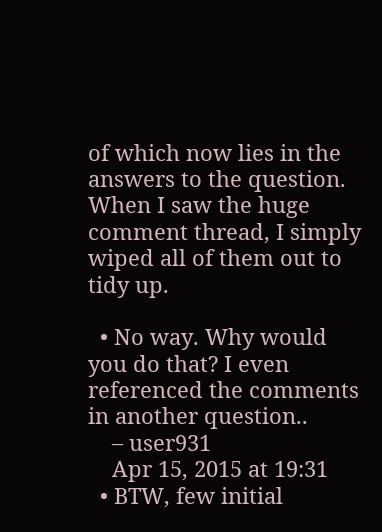of which now lies in the answers to the question. When I saw the huge comment thread, I simply wiped all of them out to tidy up.

  • No way. Why would you do that? I even referenced the comments in another question..
    – user931
    Apr 15, 2015 at 19:31
  • BTW, few initial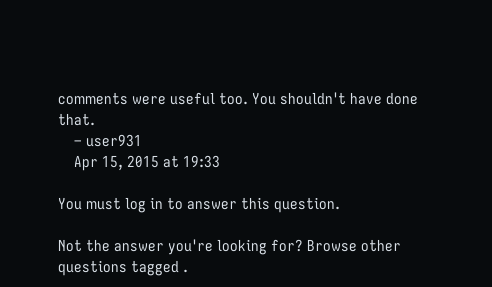comments were useful too. You shouldn't have done that.
    – user931
    Apr 15, 2015 at 19:33

You must log in to answer this question.

Not the answer you're looking for? Browse other questions tagged .